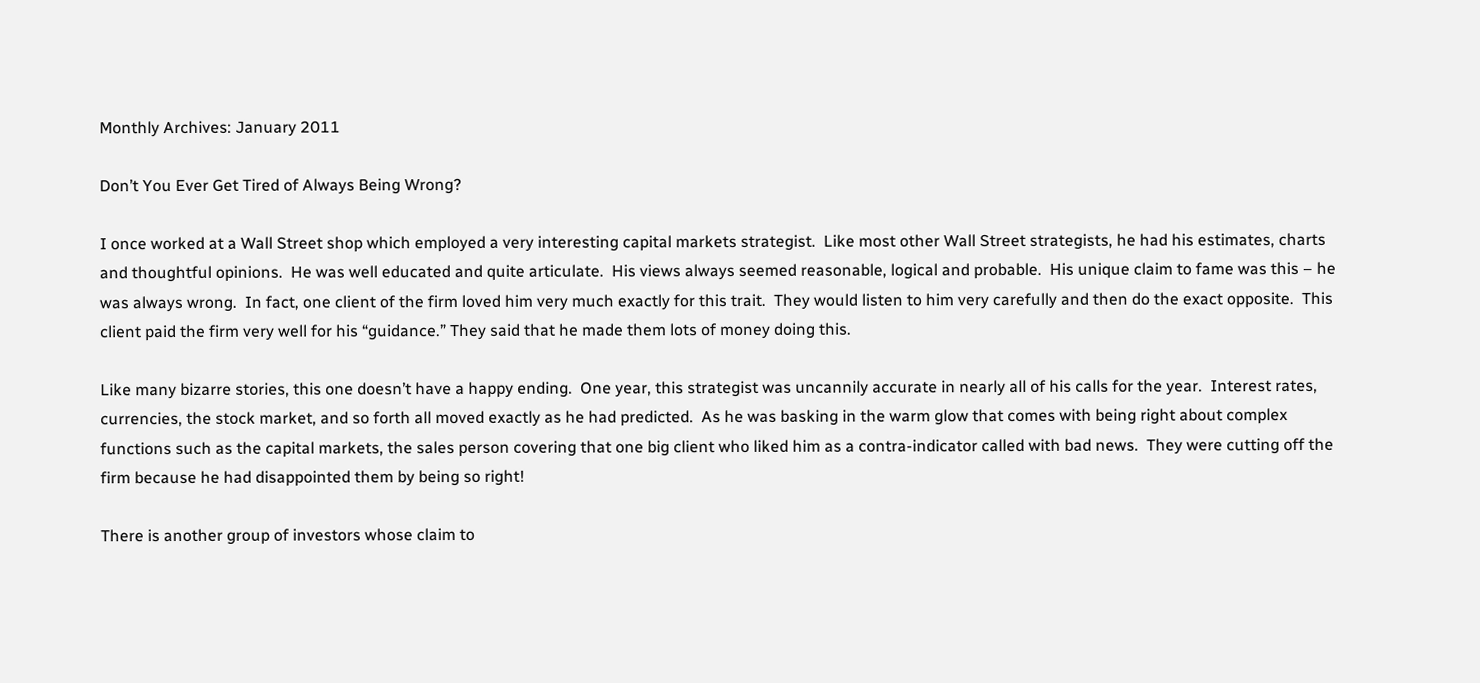Monthly Archives: January 2011

Don’t You Ever Get Tired of Always Being Wrong?

I once worked at a Wall Street shop which employed a very interesting capital markets strategist.  Like most other Wall Street strategists, he had his estimates, charts and thoughtful opinions.  He was well educated and quite articulate.  His views always seemed reasonable, logical and probable.  His unique claim to fame was this – he was always wrong.  In fact, one client of the firm loved him very much exactly for this trait.  They would listen to him very carefully and then do the exact opposite.  This client paid the firm very well for his “guidance.” They said that he made them lots of money doing this.

Like many bizarre stories, this one doesn’t have a happy ending.  One year, this strategist was uncannily accurate in nearly all of his calls for the year.  Interest rates, currencies, the stock market, and so forth all moved exactly as he had predicted.  As he was basking in the warm glow that comes with being right about complex functions such as the capital markets, the sales person covering that one big client who liked him as a contra-indicator called with bad news.  They were cutting off the firm because he had disappointed them by being so right!

There is another group of investors whose claim to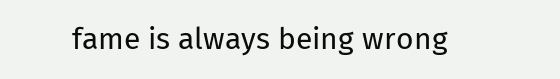fame is always being wrong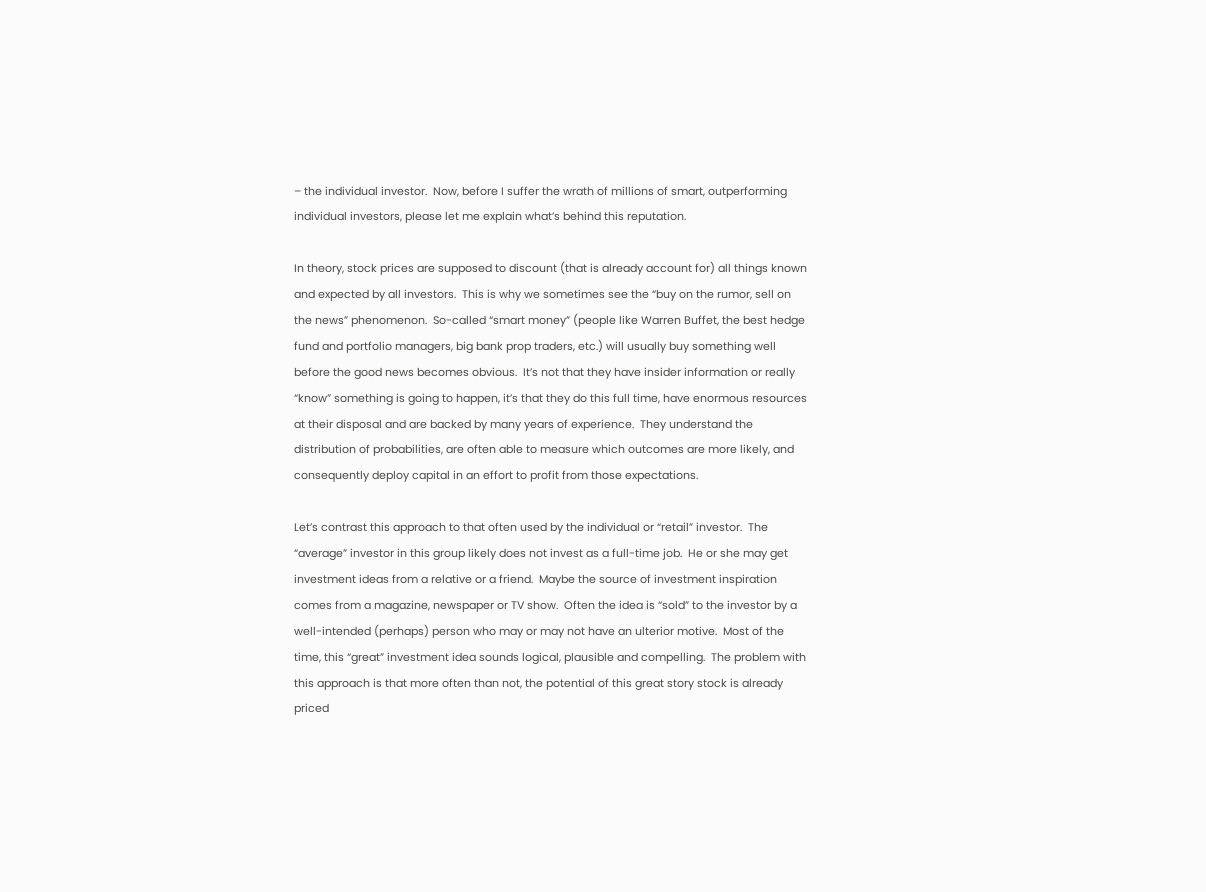– the individual investor.  Now, before I suffer the wrath of millions of smart, outperforming individual investors, please let me explain what’s behind this reputation.

In theory, stock prices are supposed to discount (that is already account for) all things known and expected by all investors.  This is why we sometimes see the “buy on the rumor, sell on the news” phenomenon.  So-called “smart money” (people like Warren Buffet, the best hedge fund and portfolio managers, big bank prop traders, etc.) will usually buy something well before the good news becomes obvious.  It’s not that they have insider information or really “know” something is going to happen, it’s that they do this full time, have enormous resources at their disposal and are backed by many years of experience.  They understand the distribution of probabilities, are often able to measure which outcomes are more likely, and consequently deploy capital in an effort to profit from those expectations.

Let’s contrast this approach to that often used by the individual or “retail” investor.  The “average” investor in this group likely does not invest as a full-time job.  He or she may get investment ideas from a relative or a friend.  Maybe the source of investment inspiration comes from a magazine, newspaper or TV show.  Often the idea is “sold” to the investor by a well-intended (perhaps) person who may or may not have an ulterior motive.  Most of the time, this “great” investment idea sounds logical, plausible and compelling.  The problem with this approach is that more often than not, the potential of this great story stock is already priced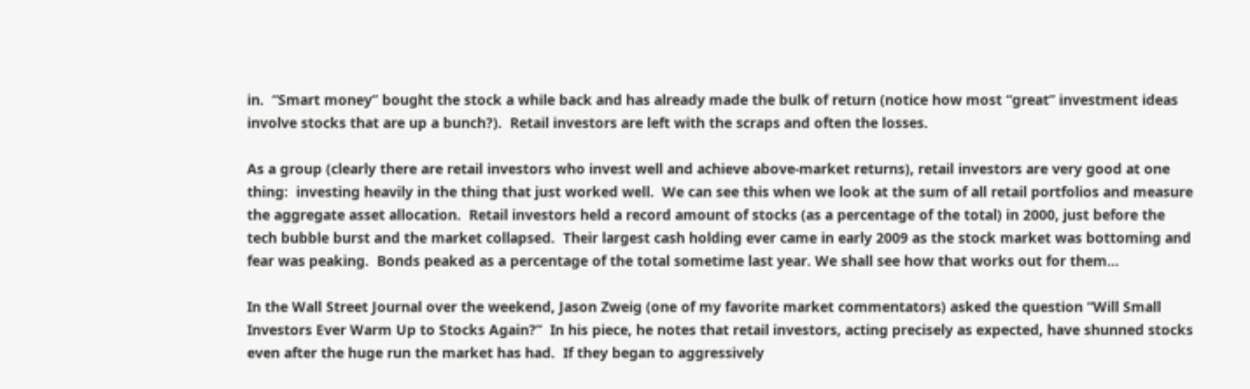in.  “Smart money” bought the stock a while back and has already made the bulk of return (notice how most “great” investment ideas involve stocks that are up a bunch?).  Retail investors are left with the scraps and often the losses.

As a group (clearly there are retail investors who invest well and achieve above-market returns), retail investors are very good at one thing:  investing heavily in the thing that just worked well.  We can see this when we look at the sum of all retail portfolios and measure the aggregate asset allocation.  Retail investors held a record amount of stocks (as a percentage of the total) in 2000, just before the tech bubble burst and the market collapsed.  Their largest cash holding ever came in early 2009 as the stock market was bottoming and fear was peaking.  Bonds peaked as a percentage of the total sometime last year. We shall see how that works out for them…

In the Wall Street Journal over the weekend, Jason Zweig (one of my favorite market commentators) asked the question “Will Small Investors Ever Warm Up to Stocks Again?”  In his piece, he notes that retail investors, acting precisely as expected, have shunned stocks even after the huge run the market has had.  If they began to aggressively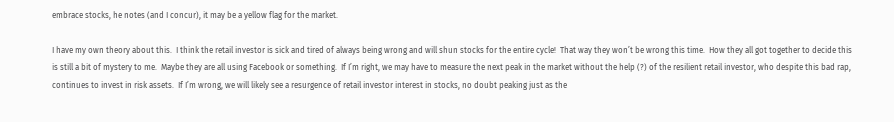embrace stocks, he notes (and I concur), it may be a yellow flag for the market.

I have my own theory about this.  I think the retail investor is sick and tired of always being wrong and will shun stocks for the entire cycle!  That way they won’t be wrong this time.  How they all got together to decide this is still a bit of mystery to me.  Maybe they are all using Facebook or something.  If I’m right, we may have to measure the next peak in the market without the help (?) of the resilient retail investor, who despite this bad rap, continues to invest in risk assets.  If I’m wrong, we will likely see a resurgence of retail investor interest in stocks, no doubt peaking just as the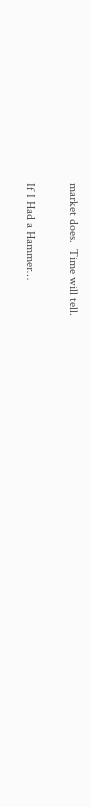market does.  Time will tell.

If I Had a Hammer…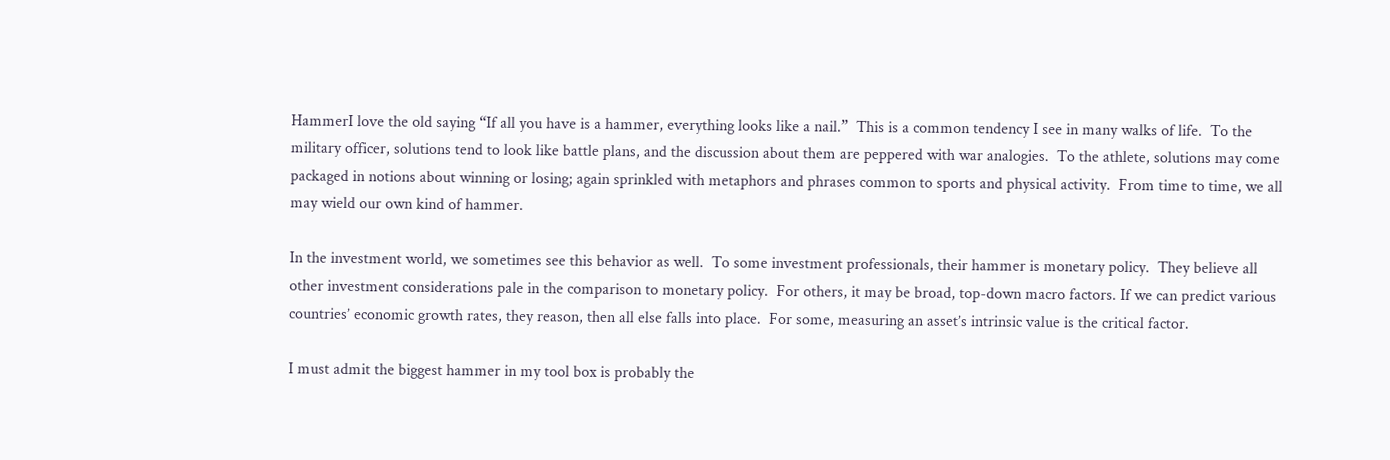HammerI love the old saying “If all you have is a hammer, everything looks like a nail.”  This is a common tendency I see in many walks of life.  To the military officer, solutions tend to look like battle plans, and the discussion about them are peppered with war analogies.  To the athlete, solutions may come packaged in notions about winning or losing; again sprinkled with metaphors and phrases common to sports and physical activity.  From time to time, we all may wield our own kind of hammer.

In the investment world, we sometimes see this behavior as well.  To some investment professionals, their hammer is monetary policy.  They believe all other investment considerations pale in the comparison to monetary policy.  For others, it may be broad, top-down macro factors. If we can predict various countries’ economic growth rates, they reason, then all else falls into place.  For some, measuring an asset’s intrinsic value is the critical factor.

I must admit the biggest hammer in my tool box is probably the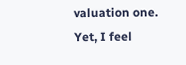valuation one.  Yet, I feel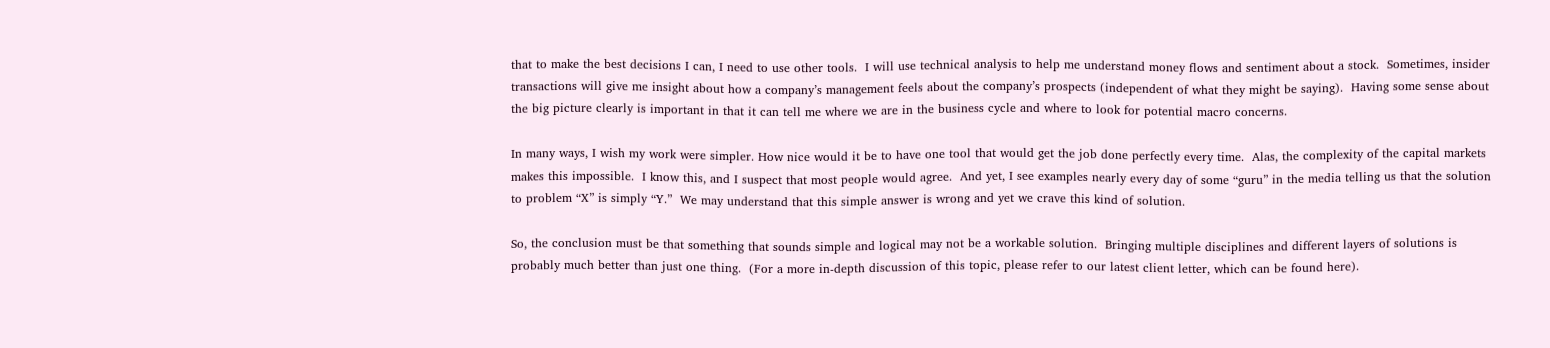that to make the best decisions I can, I need to use other tools.  I will use technical analysis to help me understand money flows and sentiment about a stock.  Sometimes, insider transactions will give me insight about how a company’s management feels about the company’s prospects (independent of what they might be saying).  Having some sense about the big picture clearly is important in that it can tell me where we are in the business cycle and where to look for potential macro concerns.

In many ways, I wish my work were simpler. How nice would it be to have one tool that would get the job done perfectly every time.  Alas, the complexity of the capital markets makes this impossible.  I know this, and I suspect that most people would agree.  And yet, I see examples nearly every day of some “guru” in the media telling us that the solution to problem “X” is simply “Y.”  We may understand that this simple answer is wrong and yet we crave this kind of solution.

So, the conclusion must be that something that sounds simple and logical may not be a workable solution.  Bringing multiple disciplines and different layers of solutions is probably much better than just one thing.  (For a more in-depth discussion of this topic, please refer to our latest client letter, which can be found here).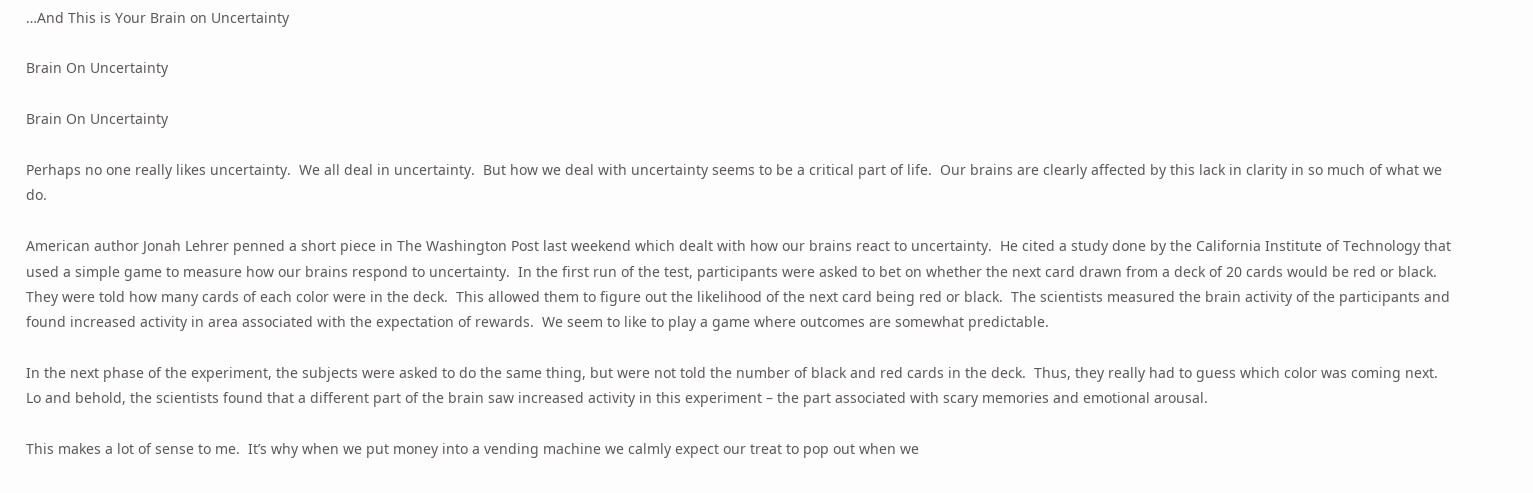…And This is Your Brain on Uncertainty

Brain On Uncertainty

Brain On Uncertainty

Perhaps no one really likes uncertainty.  We all deal in uncertainty.  But how we deal with uncertainty seems to be a critical part of life.  Our brains are clearly affected by this lack in clarity in so much of what we do.

American author Jonah Lehrer penned a short piece in The Washington Post last weekend which dealt with how our brains react to uncertainty.  He cited a study done by the California Institute of Technology that used a simple game to measure how our brains respond to uncertainty.  In the first run of the test, participants were asked to bet on whether the next card drawn from a deck of 20 cards would be red or black.  They were told how many cards of each color were in the deck.  This allowed them to figure out the likelihood of the next card being red or black.  The scientists measured the brain activity of the participants and found increased activity in area associated with the expectation of rewards.  We seem to like to play a game where outcomes are somewhat predictable.

In the next phase of the experiment, the subjects were asked to do the same thing, but were not told the number of black and red cards in the deck.  Thus, they really had to guess which color was coming next.  Lo and behold, the scientists found that a different part of the brain saw increased activity in this experiment – the part associated with scary memories and emotional arousal.

This makes a lot of sense to me.  It’s why when we put money into a vending machine we calmly expect our treat to pop out when we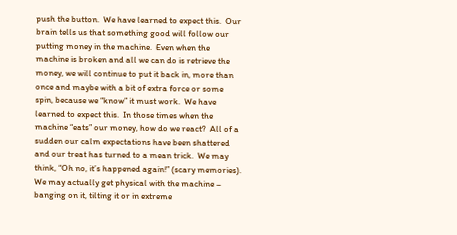push the button.  We have learned to expect this.  Our brain tells us that something good will follow our putting money in the machine.  Even when the machine is broken and all we can do is retrieve the money, we will continue to put it back in, more than once and maybe with a bit of extra force or some spin, because we “know” it must work.  We have learned to expect this.  In those times when the machine “eats” our money, how do we react?  All of a sudden our calm expectations have been shattered and our treat has turned to a mean trick.  We may think, “Oh no, it’s happened again!” (scary memories).  We may actually get physical with the machine – banging on it, tilting it or in extreme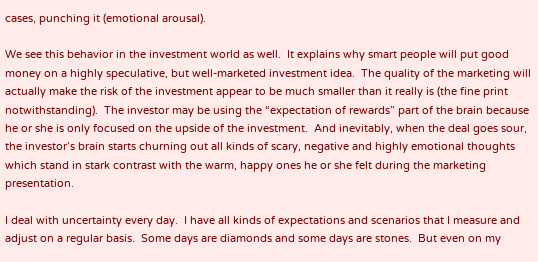cases, punching it (emotional arousal).

We see this behavior in the investment world as well.  It explains why smart people will put good money on a highly speculative, but well-marketed investment idea.  The quality of the marketing will actually make the risk of the investment appear to be much smaller than it really is (the fine print notwithstanding).  The investor may be using the “expectation of rewards” part of the brain because he or she is only focused on the upside of the investment.  And inevitably, when the deal goes sour, the investor’s brain starts churning out all kinds of scary, negative and highly emotional thoughts which stand in stark contrast with the warm, happy ones he or she felt during the marketing presentation.

I deal with uncertainty every day.  I have all kinds of expectations and scenarios that I measure and adjust on a regular basis.  Some days are diamonds and some days are stones.  But even on my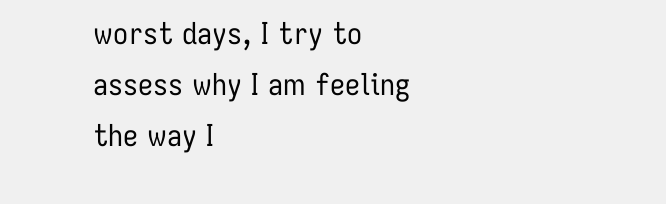worst days, I try to assess why I am feeling the way I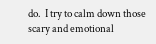do.  I try to calm down those scary and emotional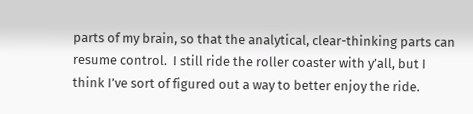parts of my brain, so that the analytical, clear-thinking parts can resume control.  I still ride the roller coaster with y’all, but I think I’ve sort of figured out a way to better enjoy the ride.